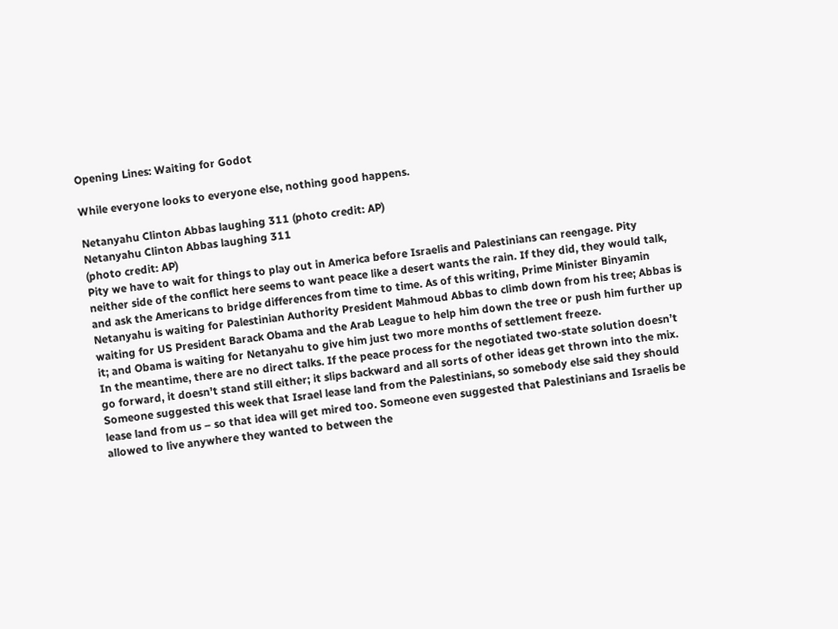Opening Lines: Waiting for Godot

While everyone looks to everyone else, nothing good happens.

Netanyahu Clinton Abbas laughing 311 (photo credit: AP)
Netanyahu Clinton Abbas laughing 311
(photo credit: AP)
Pity we have to wait for things to play out in America before Israelis and Palestinians can reengage. Pity neither side of the conflict here seems to want peace like a desert wants the rain. If they did, they would talk, and ask the Americans to bridge differences from time to time. As of this writing, Prime Minister Binyamin Netanyahu is waiting for Palestinian Authority President Mahmoud Abbas to climb down from his tree; Abbas is waiting for US President Barack Obama and the Arab League to help him down the tree or push him further up it; and Obama is waiting for Netanyahu to give him just two more months of settlement freeze.
In the meantime, there are no direct talks. If the peace process for the negotiated two-state solution doesn’t go forward, it doesn’t stand still either; it slips backward and all sorts of other ideas get thrown into the mix. Someone suggested this week that Israel lease land from the Palestinians, so somebody else said they should lease land from us – so that idea will get mired too. Someone even suggested that Palestinians and Israelis be allowed to live anywhere they wanted to between the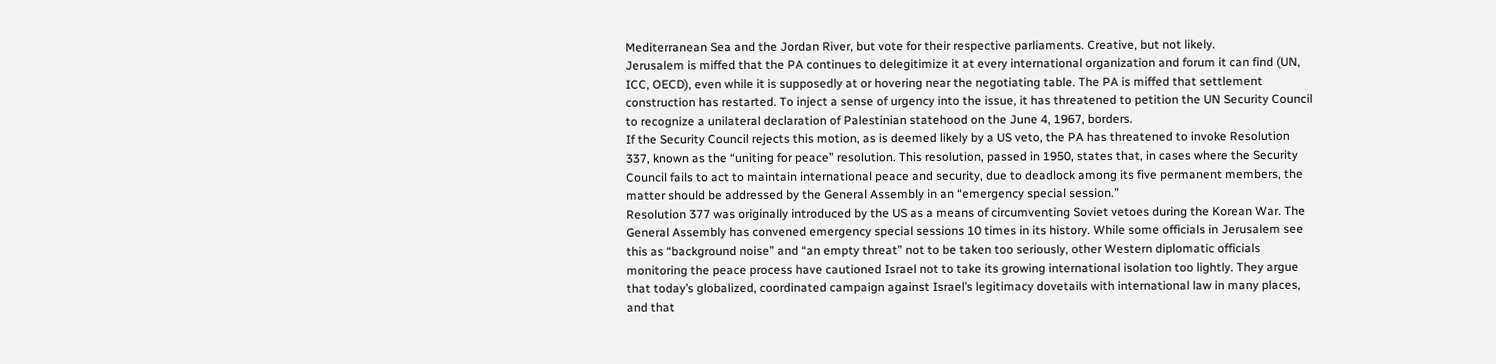Mediterranean Sea and the Jordan River, but vote for their respective parliaments. Creative, but not likely.
Jerusalem is miffed that the PA continues to delegitimize it at every international organization and forum it can find (UN, ICC, OECD), even while it is supposedly at or hovering near the negotiating table. The PA is miffed that settlement construction has restarted. To inject a sense of urgency into the issue, it has threatened to petition the UN Security Council to recognize a unilateral declaration of Palestinian statehood on the June 4, 1967, borders.
If the Security Council rejects this motion, as is deemed likely by a US veto, the PA has threatened to invoke Resolution 337, known as the “uniting for peace” resolution. This resolution, passed in 1950, states that, in cases where the Security Council fails to act to maintain international peace and security, due to deadlock among its five permanent members, the matter should be addressed by the General Assembly in an “emergency special session.”
Resolution 377 was originally introduced by the US as a means of circumventing Soviet vetoes during the Korean War. The General Assembly has convened emergency special sessions 10 times in its history. While some officials in Jerusalem see this as “background noise” and “an empty threat” not to be taken too seriously, other Western diplomatic officials monitoring the peace process have cautioned Israel not to take its growing international isolation too lightly. They argue that today’s globalized, coordinated campaign against Israel’s legitimacy dovetails with international law in many places, and that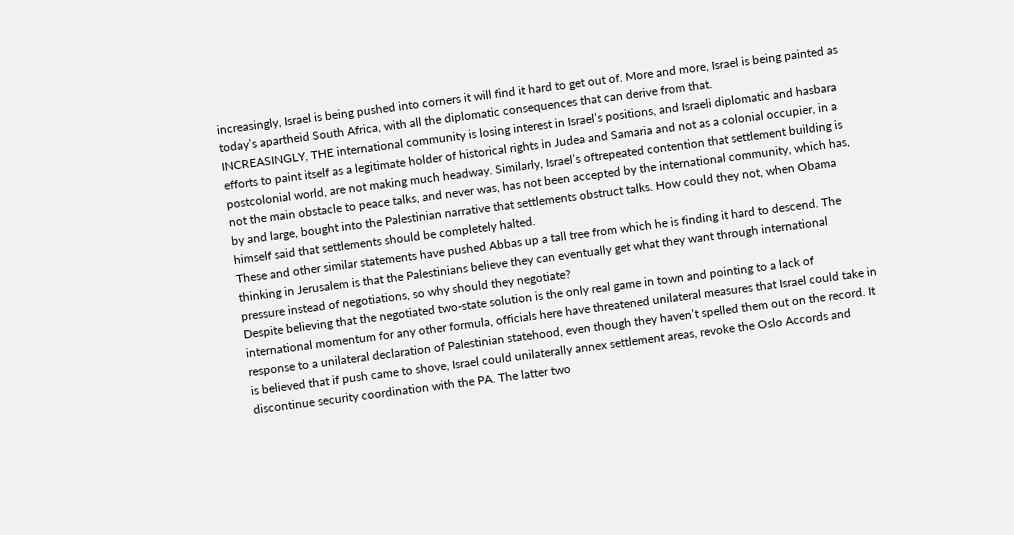increasingly, Israel is being pushed into corners it will find it hard to get out of. More and more, Israel is being painted as today’s apartheid South Africa, with all the diplomatic consequences that can derive from that.
INCREASINGLY, THE international community is losing interest in Israel’s positions, and Israeli diplomatic and hasbara efforts to paint itself as a legitimate holder of historical rights in Judea and Samaria and not as a colonial occupier, in a postcolonial world, are not making much headway. Similarly, Israel’s oftrepeated contention that settlement building is not the main obstacle to peace talks, and never was, has not been accepted by the international community, which has, by and large, bought into the Palestinian narrative that settlements obstruct talks. How could they not, when Obama himself said that settlements should be completely halted.
These and other similar statements have pushed Abbas up a tall tree from which he is finding it hard to descend. The thinking in Jerusalem is that the Palestinians believe they can eventually get what they want through international pressure instead of negotiations, so why should they negotiate?
Despite believing that the negotiated two-state solution is the only real game in town and pointing to a lack of international momentum for any other formula, officials here have threatened unilateral measures that Israel could take in response to a unilateral declaration of Palestinian statehood, even though they haven’t spelled them out on the record. It is believed that if push came to shove, Israel could unilaterally annex settlement areas, revoke the Oslo Accords and discontinue security coordination with the PA. The latter two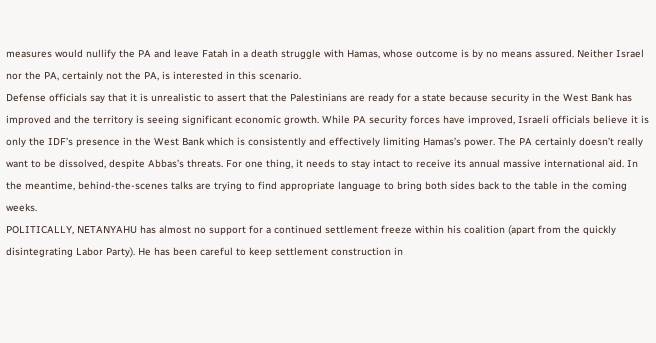measures would nullify the PA and leave Fatah in a death struggle with Hamas, whose outcome is by no means assured. Neither Israel nor the PA, certainly not the PA, is interested in this scenario.
Defense officials say that it is unrealistic to assert that the Palestinians are ready for a state because security in the West Bank has improved and the territory is seeing significant economic growth. While PA security forces have improved, Israeli officials believe it is only the IDF’s presence in the West Bank which is consistently and effectively limiting Hamas’s power. The PA certainly doesn’t really want to be dissolved, despite Abbas’s threats. For one thing, it needs to stay intact to receive its annual massive international aid. In the meantime, behind-the-scenes talks are trying to find appropriate language to bring both sides back to the table in the coming weeks.
POLITICALLY, NETANYAHU has almost no support for a continued settlement freeze within his coalition (apart from the quickly disintegrating Labor Party). He has been careful to keep settlement construction in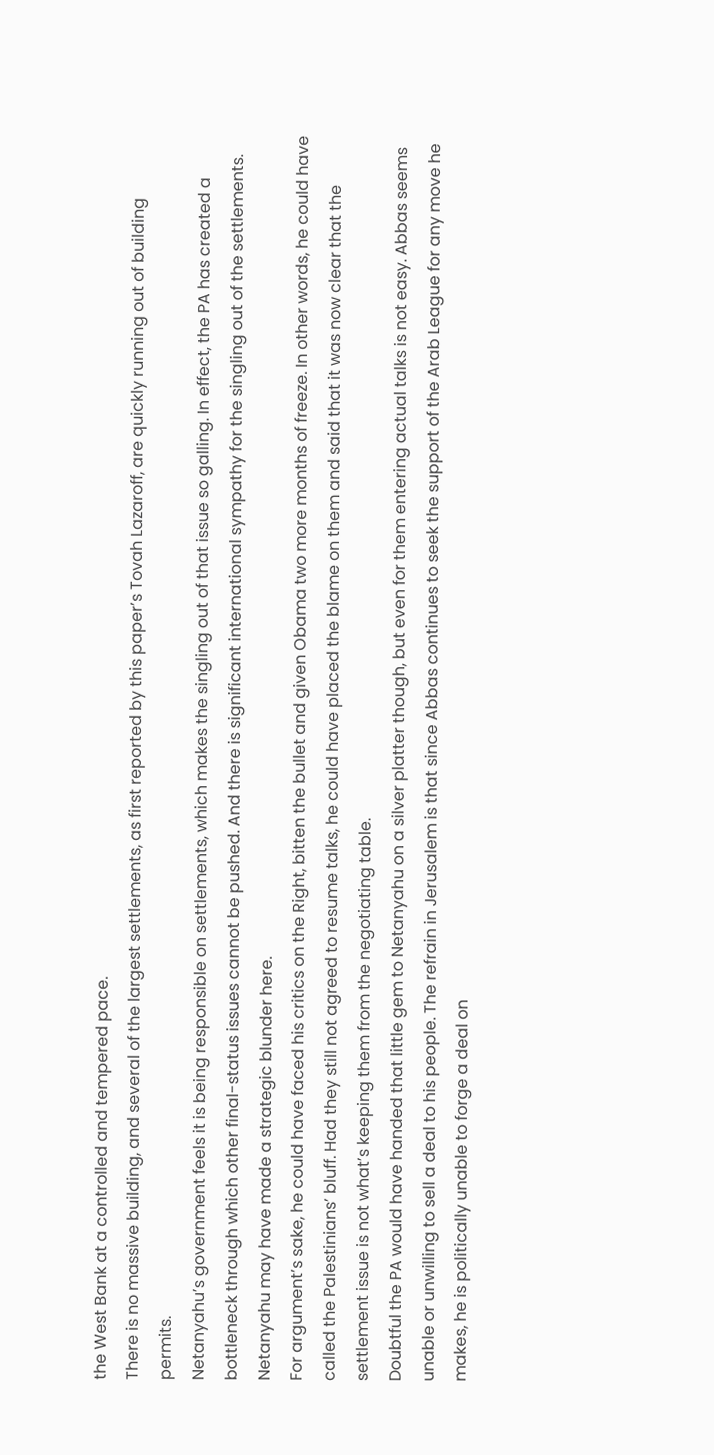the West Bank at a controlled and tempered pace.
There is no massive building, and several of the largest settlements, as first reported by this paper’s Tovah Lazaroff, are quickly running out of building permits.
Netanyahu’s government feels it is being responsible on settlements, which makes the singling out of that issue so galling. In effect, the PA has created a bottleneck through which other final-status issues cannot be pushed. And there is significant international sympathy for the singling out of the settlements.
Netanyahu may have made a strategic blunder here.
For argument’s sake, he could have faced his critics on the Right, bitten the bullet and given Obama two more months of freeze. In other words, he could have called the Palestinians’ bluff. Had they still not agreed to resume talks, he could have placed the blame on them and said that it was now clear that the settlement issue is not what’s keeping them from the negotiating table.
Doubtful the PA would have handed that little gem to Netanyahu on a silver platter though, but even for them entering actual talks is not easy. Abbas seems unable or unwilling to sell a deal to his people. The refrain in Jerusalem is that since Abbas continues to seek the support of the Arab League for any move he makes, he is politically unable to forge a deal on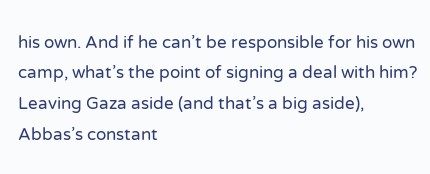his own. And if he can’t be responsible for his own camp, what’s the point of signing a deal with him? Leaving Gaza aside (and that’s a big aside), Abbas’s constant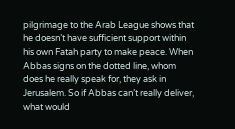pilgrimage to the Arab League shows that he doesn’t have sufficient support within his own Fatah party to make peace. When Abbas signs on the dotted line, whom does he really speak for, they ask in Jerusalem. So if Abbas can’t really deliver, what would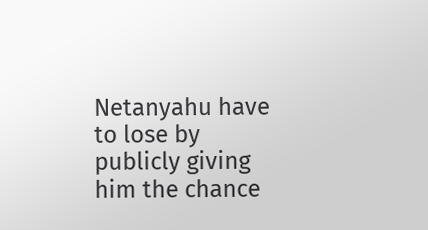Netanyahu have to lose by publicly giving him the chance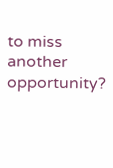to miss another opportunity?